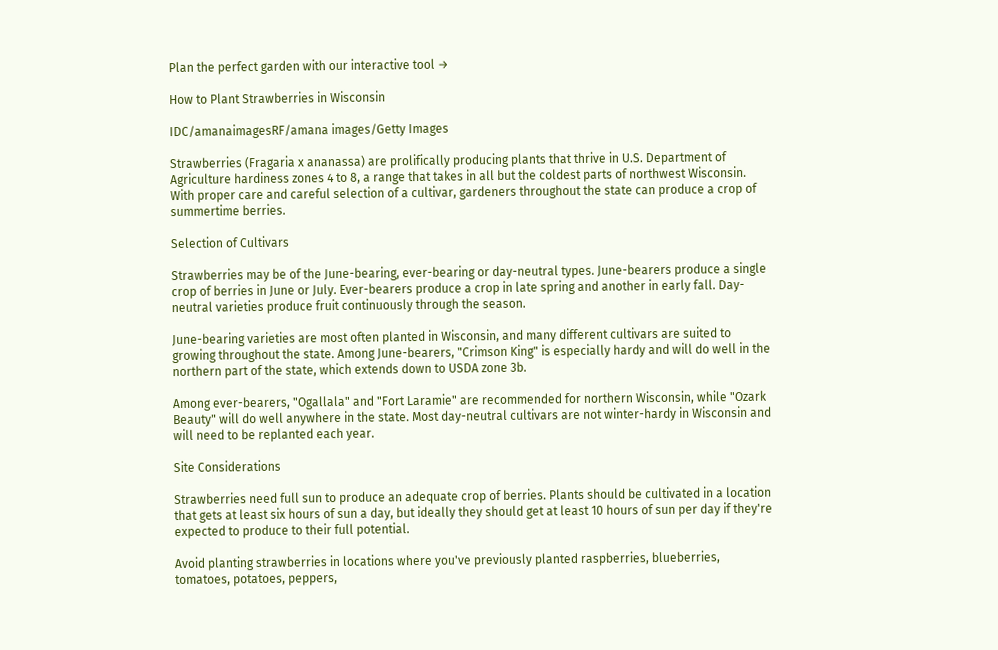Plan the perfect garden with our interactive tool →

How to Plant Strawberries in Wisconsin

IDC/amanaimagesRF/amana images/Getty Images

Strawberries (Fragaria x ananassa) are prolifically producing plants that thrive in U.S. Department of Agriculture hardiness zones 4 to 8, a range that takes in all but the coldest parts of northwest Wisconsin. With proper care and careful selection of a cultivar, gardeners throughout the state can produce a crop of summertime berries.

Selection of Cultivars

Strawberries may be of the June-bearing, ever-bearing or day-neutral types. June-bearers produce a single crop of berries in June or July. Ever-bearers produce a crop in late spring and another in early fall. Day-neutral varieties produce fruit continuously through the season.

June-bearing varieties are most often planted in Wisconsin, and many different cultivars are suited to growing throughout the state. Among June-bearers, "Crimson King" is especially hardy and will do well in the northern part of the state, which extends down to USDA zone 3b.

Among ever-bearers, "Ogallala" and "Fort Laramie" are recommended for northern Wisconsin, while "Ozark Beauty" will do well anywhere in the state. Most day-neutral cultivars are not winter-hardy in Wisconsin and will need to be replanted each year.

Site Considerations

Strawberries need full sun to produce an adequate crop of berries. Plants should be cultivated in a location that gets at least six hours of sun a day, but ideally they should get at least 10 hours of sun per day if they're expected to produce to their full potential.

Avoid planting strawberries in locations where you've previously planted raspberries, blueberries, tomatoes, potatoes, peppers,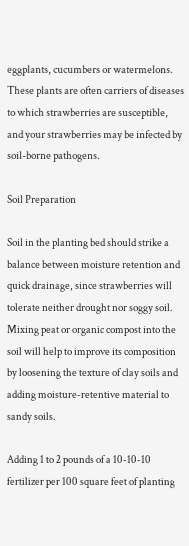eggplants, cucumbers or watermelons. These plants are often carriers of diseases to which strawberries are susceptible, and your strawberries may be infected by soil-borne pathogens.

Soil Preparation

Soil in the planting bed should strike a balance between moisture retention and quick drainage, since strawberries will tolerate neither drought nor soggy soil. Mixing peat or organic compost into the soil will help to improve its composition by loosening the texture of clay soils and adding moisture-retentive material to sandy soils.

Adding 1 to 2 pounds of a 10-10-10 fertilizer per 100 square feet of planting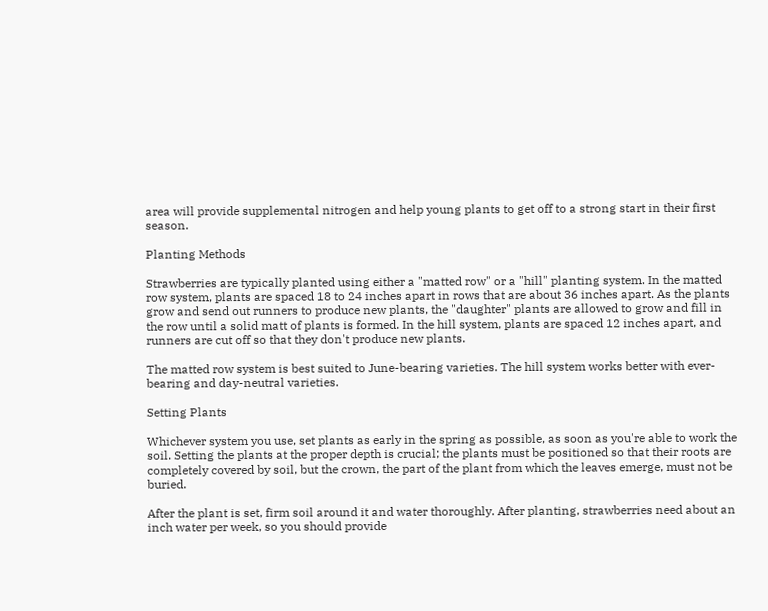area will provide supplemental nitrogen and help young plants to get off to a strong start in their first season.

Planting Methods

Strawberries are typically planted using either a "matted row" or a "hill" planting system. In the matted row system, plants are spaced 18 to 24 inches apart in rows that are about 36 inches apart. As the plants grow and send out runners to produce new plants, the "daughter" plants are allowed to grow and fill in the row until a solid matt of plants is formed. In the hill system, plants are spaced 12 inches apart, and runners are cut off so that they don't produce new plants.

The matted row system is best suited to June-bearing varieties. The hill system works better with ever-bearing and day-neutral varieties.

Setting Plants

Whichever system you use, set plants as early in the spring as possible, as soon as you're able to work the soil. Setting the plants at the proper depth is crucial; the plants must be positioned so that their roots are completely covered by soil, but the crown, the part of the plant from which the leaves emerge, must not be buried.

After the plant is set, firm soil around it and water thoroughly. After planting, strawberries need about an inch water per week, so you should provide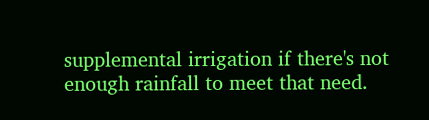supplemental irrigation if there's not enough rainfall to meet that need.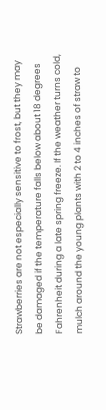Strawberries are not especially sensitive to frost, but they may be damaged if the temperature falls below about 18 degrees Fahrenheit during a late spring freeze. If the weather turns cold, mulch around the young plants with 2 to 4 inches of straw to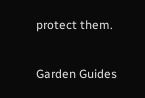protect them.

Garden Guides